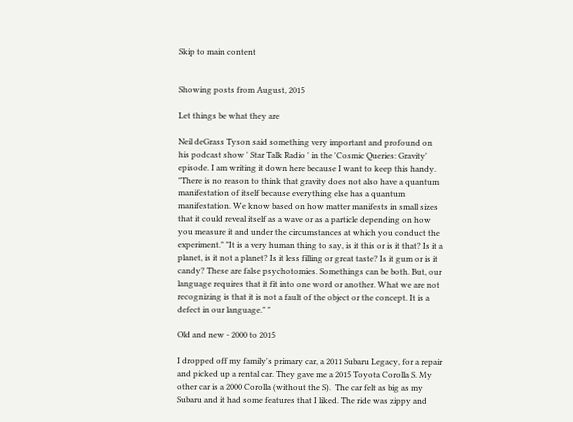Skip to main content


Showing posts from August, 2015

Let things be what they are

Neil deGrass Tyson said something very important and profound on his podcast show ' Star Talk Radio ' in the 'Cosmic Queries: Gravity' episode. I am writing it down here because I want to keep this handy. "There is no reason to think that gravity does not also have a quantum manifestation of itself because everything else has a quantum manifestation. We know based on how matter manifests in small sizes that it could reveal itself as a wave or as a particle depending on how you measure it and under the circumstances at which you conduct the experiment." "It is a very human thing to say, is it this or is it that? Is it a planet, is it not a planet? Is it less filling or great taste? Is it gum or is it candy? These are false psychotomies. Somethings can be both. But, our language requires that it fit into one word or another. What we are not recognizing is that it is not a fault of the object or the concept. It is a defect in our language." "

Old and new - 2000 to 2015

I dropped off my family's primary car, a 2011 Subaru Legacy, for a repair and picked up a rental car. They gave me a 2015 Toyota Corolla S. My other car is a 2000 Corolla (without the S).  The car felt as big as my Subaru and it had some features that I liked. The ride was zippy and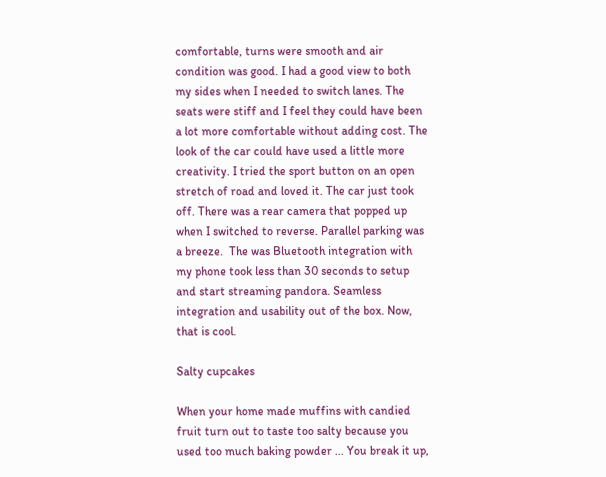comfortable, turns were smooth and air condition was good. I had a good view to both my sides when I needed to switch lanes. The seats were stiff and I feel they could have been a lot more comfortable without adding cost. The look of the car could have used a little more creativity. I tried the sport button on an open stretch of road and loved it. The car just took off. There was a rear camera that popped up when I switched to reverse. Parallel parking was a breeze.  The was Bluetooth integration with my phone took less than 30 seconds to setup and start streaming pandora. Seamless integration and usability out of the box. Now, that is cool.

Salty cupcakes

When your home made muffins with candied fruit turn out to taste too salty because you used too much baking powder ... You break it up,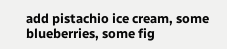add pistachio ice cream, some blueberries, some fig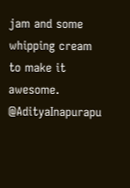jam and some whipping cream to make it awesome. @AdityaInapurapu